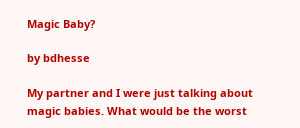Magic Baby?

by bdhesse

My partner and I were just talking about magic babies. What would be the worst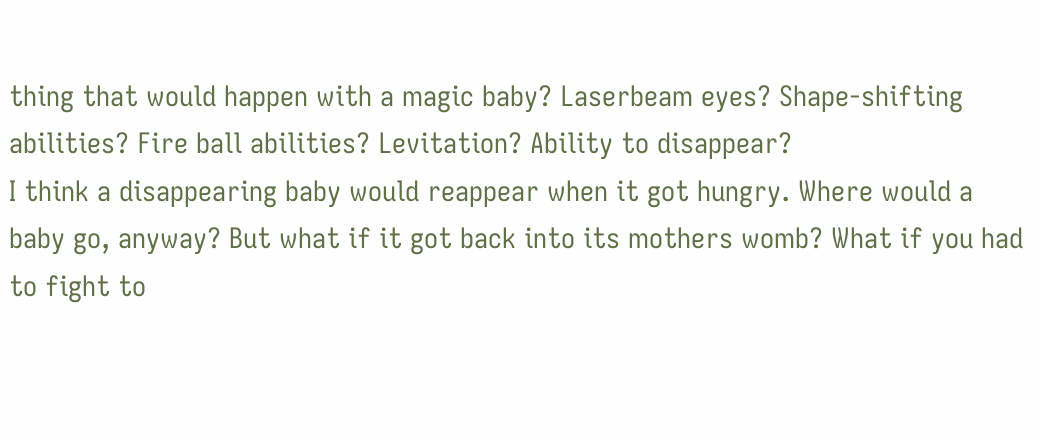thing that would happen with a magic baby? Laserbeam eyes? Shape-shifting abilities? Fire ball abilities? Levitation? Ability to disappear?
I think a disappearing baby would reappear when it got hungry. Where would a baby go, anyway? But what if it got back into its mothers womb? What if you had to fight to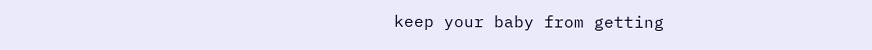keep your baby from getting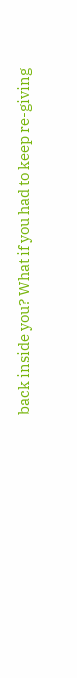back inside you? What if you had to keep re-giving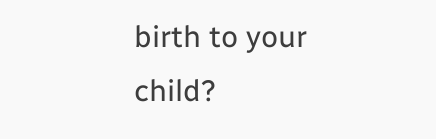birth to your child?